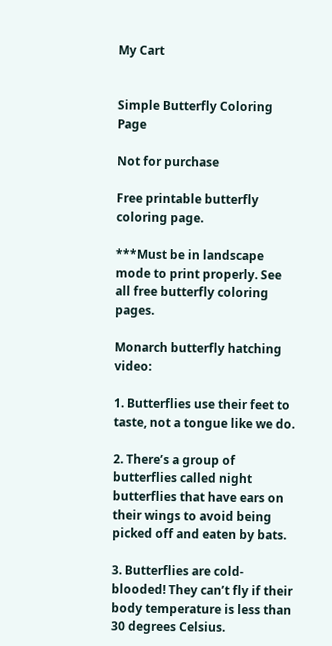My Cart


Simple Butterfly Coloring Page

Not for purchase

Free printable butterfly coloring page.

***Must be in landscape mode to print properly. See all free butterfly coloring pages.

Monarch butterfly hatching video:

1. Butterflies use their feet to taste, not a tongue like we do.

2. There’s a group of butterflies called night butterflies that have ears on their wings to avoid being picked off and eaten by bats.

3. Butterflies are cold-blooded! They can’t fly if their body temperature is less than 30 degrees Celsius.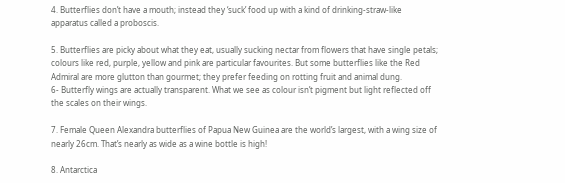4. Butterflies don’t have a mouth; instead they ‘suck’ food up with a kind of drinking-straw-like apparatus called a proboscis.

5. Butterflies are picky about what they eat, usually sucking nectar from flowers that have single petals; colours like red, purple, yellow and pink are particular favourites. But some butterflies like the Red Admiral are more glutton than gourmet; they prefer feeding on rotting fruit and animal dung.
6- Butterfly wings are actually transparent. What we see as colour isn’t pigment but light reflected off the scales on their wings.

7. Female Queen Alexandra butterflies of Papua New Guinea are the world’s largest, with a wing size of nearly 26cm. That’s nearly as wide as a wine bottle is high!

8. Antarctica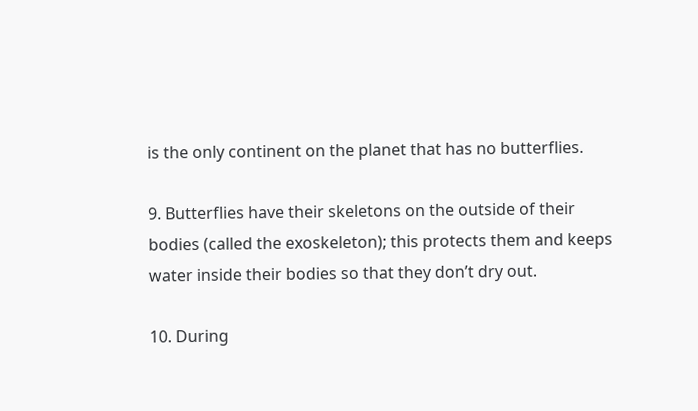is the only continent on the planet that has no butterflies.

9. Butterflies have their skeletons on the outside of their bodies (called the exoskeleton); this protects them and keeps water inside their bodies so that they don’t dry out.

10. During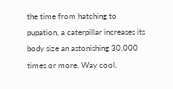the time from hatching to pupation, a caterpillar increases its body size an astonishing 30,000 times or more. Way cool.